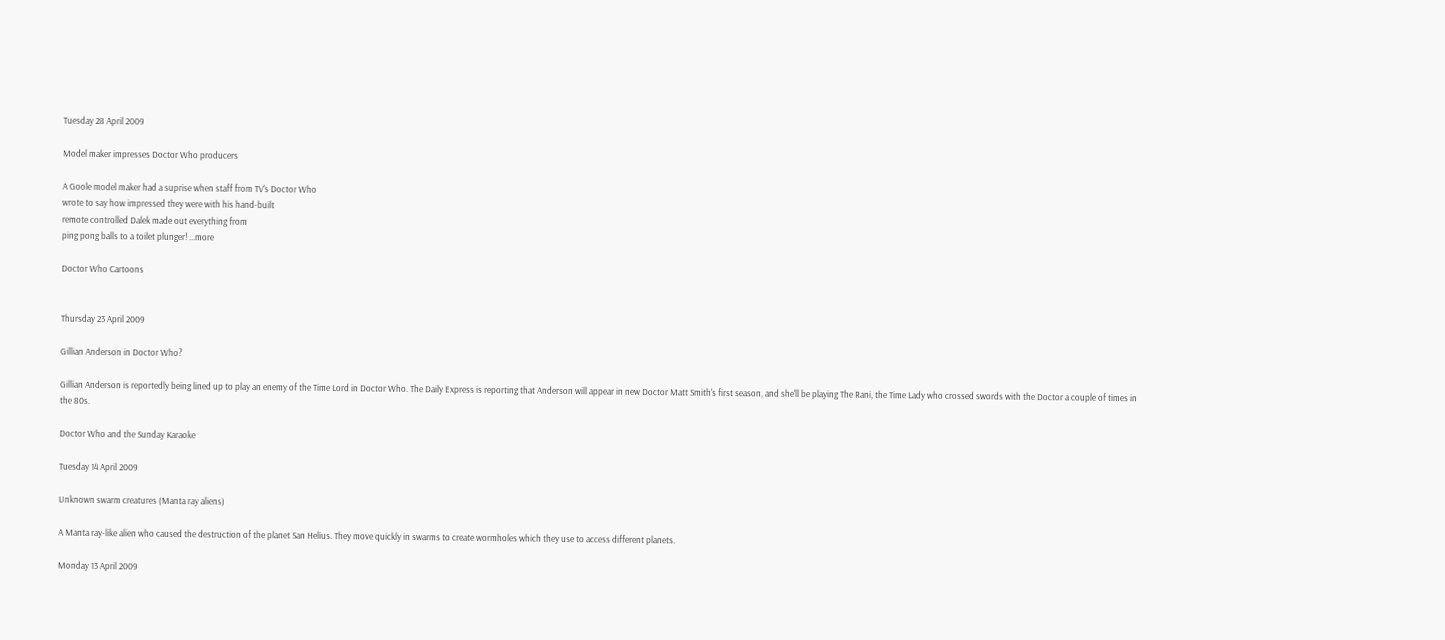Tuesday 28 April 2009

Model maker impresses Doctor Who producers

A Goole model maker had a suprise when staff from TV's Doctor Who
wrote to say how impressed they were with his hand-built
remote controlled Dalek made out everything from
ping pong balls to a toilet plunger! ...more

Doctor Who Cartoons


Thursday 23 April 2009

Gillian Anderson in Doctor Who?

Gillian Anderson is reportedly being lined up to play an enemy of the Time Lord in Doctor Who. The Daily Express is reporting that Anderson will appear in new Doctor Matt Smith's first season, and she'll be playing The Rani, the Time Lady who crossed swords with the Doctor a couple of times in the 80s.

Doctor Who and the Sunday Karaoke

Tuesday 14 April 2009

Unknown swarm creatures (Manta ray aliens)

A Manta ray-like alien who caused the destruction of the planet San Helius. They move quickly in swarms to create wormholes which they use to access different planets.

Monday 13 April 2009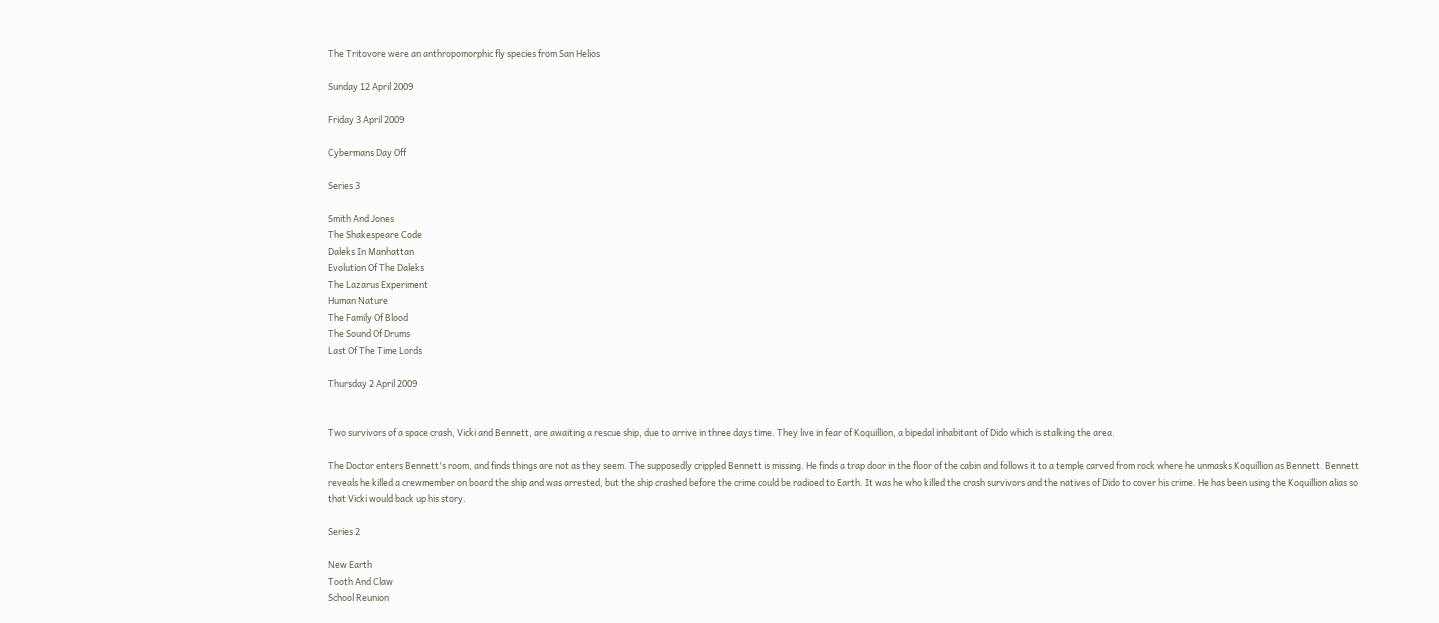The Tritovore were an anthropomorphic fly species from San Helios

Sunday 12 April 2009

Friday 3 April 2009

Cybermans Day Off

Series 3

Smith And Jones
The Shakespeare Code
Daleks In Manhattan
Evolution Of The Daleks
The Lazarus Experiment
Human Nature
The Family Of Blood
The Sound Of Drums
Last Of The Time Lords

Thursday 2 April 2009


Two survivors of a space crash, Vicki and Bennett, are awaiting a rescue ship, due to arrive in three days time. They live in fear of Koquillion, a bipedal inhabitant of Dido which is stalking the area.

The Doctor enters Bennett's room, and finds things are not as they seem. The supposedly crippled Bennett is missing. He finds a trap door in the floor of the cabin and follows it to a temple carved from rock where he unmasks Koquillion as Bennett. Bennett reveals he killed a crewmember on board the ship and was arrested, but the ship crashed before the crime could be radioed to Earth. It was he who killed the crash survivors and the natives of Dido to cover his crime. He has been using the Koquillion alias so that Vicki would back up his story.

Series 2

New Earth
Tooth And Claw
School Reunion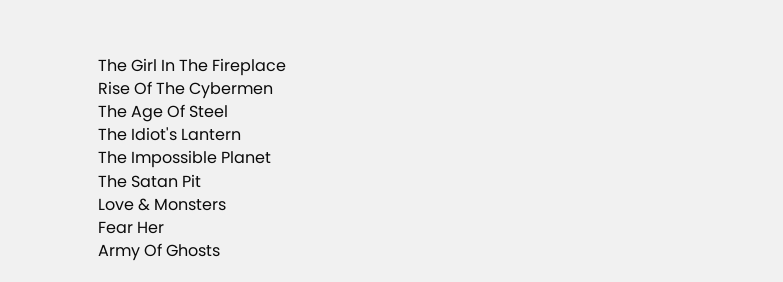The Girl In The Fireplace
Rise Of The Cybermen
The Age Of Steel
The Idiot's Lantern
The Impossible Planet
The Satan Pit
Love & Monsters
Fear Her
Army Of Ghosts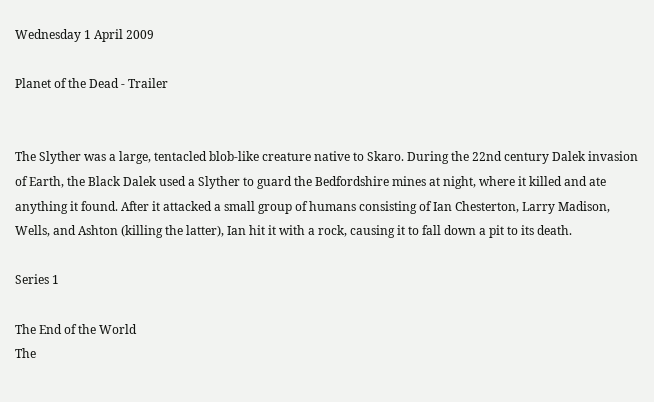Wednesday 1 April 2009

Planet of the Dead - Trailer


The Slyther was a large, tentacled blob-like creature native to Skaro. During the 22nd century Dalek invasion of Earth, the Black Dalek used a Slyther to guard the Bedfordshire mines at night, where it killed and ate anything it found. After it attacked a small group of humans consisting of Ian Chesterton, Larry Madison, Wells, and Ashton (killing the latter), Ian hit it with a rock, causing it to fall down a pit to its death.

Series 1

The End of the World
The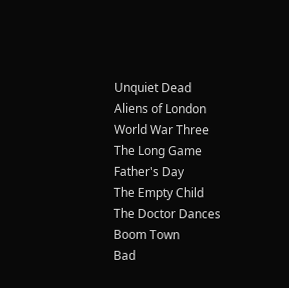Unquiet Dead
Aliens of London
World War Three
The Long Game
Father's Day
The Empty Child
The Doctor Dances
Boom Town
Bad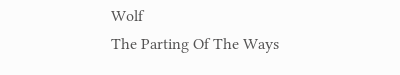Wolf
The Parting Of The Ways